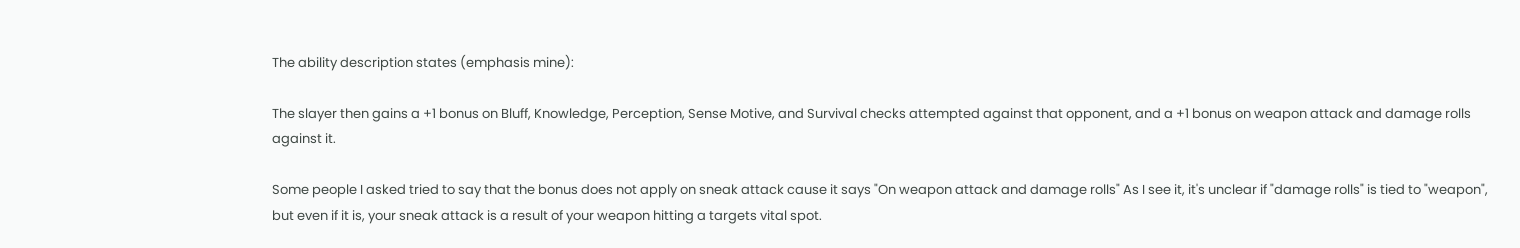The ability description states (emphasis mine):

The slayer then gains a +1 bonus on Bluff, Knowledge, Perception, Sense Motive, and Survival checks attempted against that opponent, and a +1 bonus on weapon attack and damage rolls against it.

Some people I asked tried to say that the bonus does not apply on sneak attack cause it says "On weapon attack and damage rolls" As I see it, it's unclear if "damage rolls" is tied to "weapon", but even if it is, your sneak attack is a result of your weapon hitting a targets vital spot.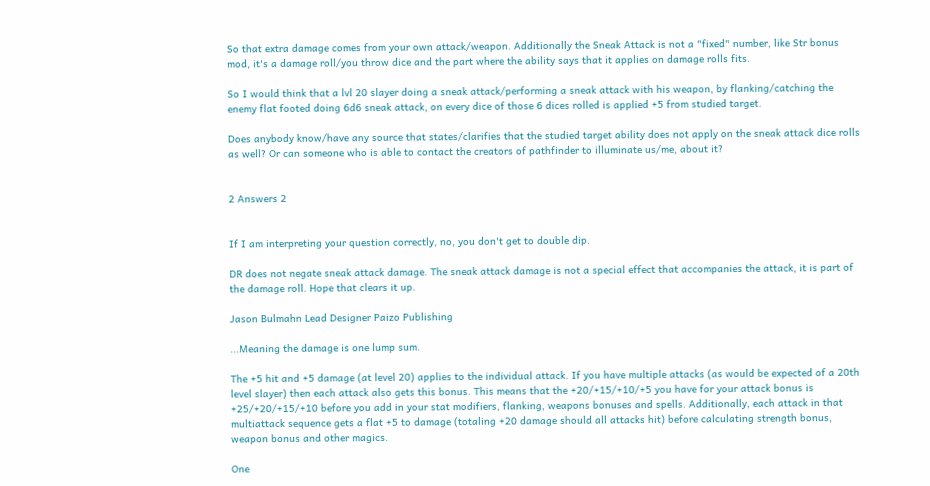So that extra damage comes from your own attack/weapon. Additionally the Sneak Attack is not a "fixed" number, like Str bonus mod, it's a damage roll/you throw dice and the part where the ability says that it applies on damage rolls fits.

So I would think that a lvl 20 slayer doing a sneak attack/performing a sneak attack with his weapon, by flanking/catching the enemy flat footed doing 6d6 sneak attack, on every dice of those 6 dices rolled is applied +5 from studied target.

Does anybody know/have any source that states/clarifies that the studied target ability does not apply on the sneak attack dice rolls as well? Or can someone who is able to contact the creators of pathfinder to illuminate us/me, about it?


2 Answers 2


If I am interpreting your question correctly, no, you don't get to double dip.

DR does not negate sneak attack damage. The sneak attack damage is not a special effect that accompanies the attack, it is part of the damage roll. Hope that clears it up.

Jason Bulmahn Lead Designer Paizo Publishing

...Meaning the damage is one lump sum.

The +5 hit and +5 damage (at level 20) applies to the individual attack. If you have multiple attacks (as would be expected of a 20th level slayer) then each attack also gets this bonus. This means that the +20/+15/+10/+5 you have for your attack bonus is +25/+20/+15/+10 before you add in your stat modifiers, flanking, weapons bonuses and spells. Additionally, each attack in that multiattack sequence gets a flat +5 to damage (totaling +20 damage should all attacks hit) before calculating strength bonus, weapon bonus and other magics.

One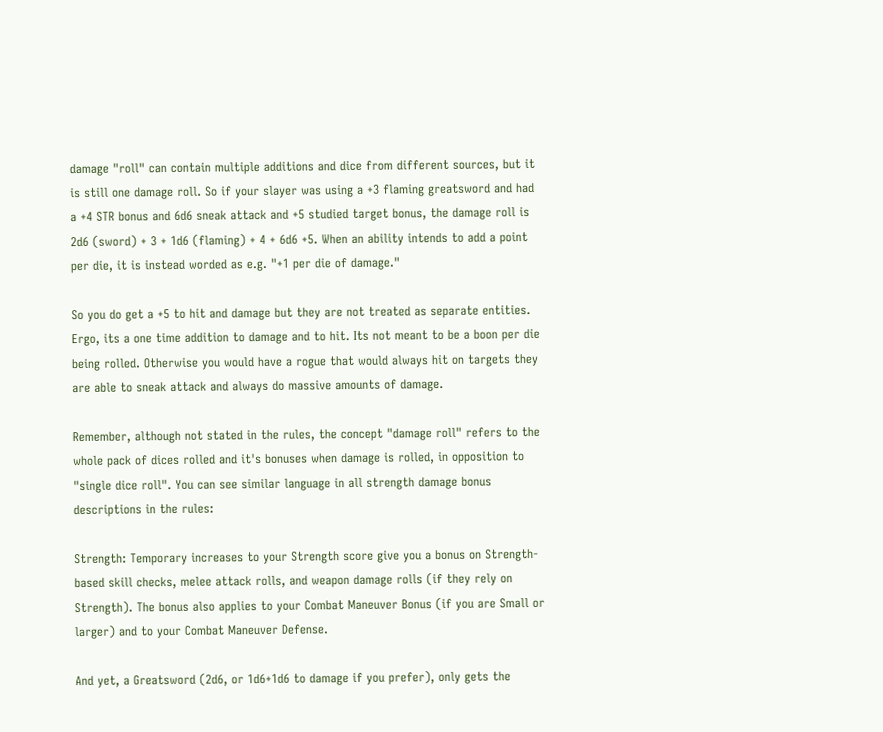damage "roll" can contain multiple additions and dice from different sources, but it is still one damage roll. So if your slayer was using a +3 flaming greatsword and had a +4 STR bonus and 6d6 sneak attack and +5 studied target bonus, the damage roll is 2d6 (sword) + 3 + 1d6 (flaming) + 4 + 6d6 +5. When an ability intends to add a point per die, it is instead worded as e.g. "+1 per die of damage."

So you do get a +5 to hit and damage but they are not treated as separate entities. Ergo, its a one time addition to damage and to hit. Its not meant to be a boon per die being rolled. Otherwise you would have a rogue that would always hit on targets they are able to sneak attack and always do massive amounts of damage.

Remember, although not stated in the rules, the concept "damage roll" refers to the whole pack of dices rolled and it's bonuses when damage is rolled, in opposition to "single dice roll". You can see similar language in all strength damage bonus descriptions in the rules:

Strength: Temporary increases to your Strength score give you a bonus on Strength-based skill checks, melee attack rolls, and weapon damage rolls (if they rely on Strength). The bonus also applies to your Combat Maneuver Bonus (if you are Small or larger) and to your Combat Maneuver Defense.

And yet, a Greatsword (2d6, or 1d6+1d6 to damage if you prefer), only gets the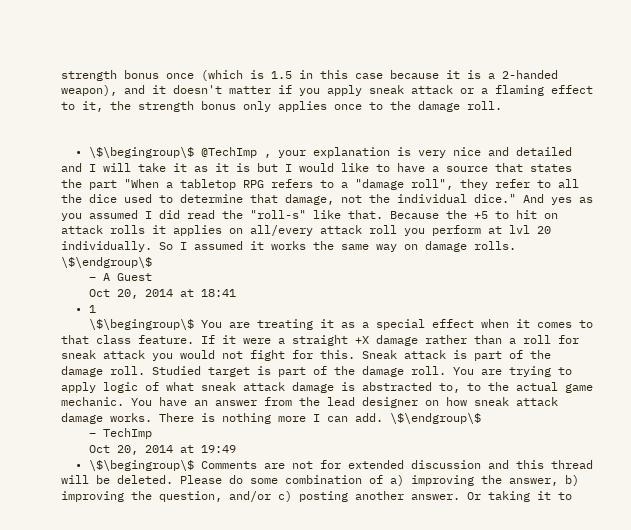strength bonus once (which is 1.5 in this case because it is a 2-handed weapon), and it doesn't matter if you apply sneak attack or a flaming effect to it, the strength bonus only applies once to the damage roll.


  • \$\begingroup\$ @TechImp , your explanation is very nice and detailed and I will take it as it is but I would like to have a source that states the part "When a tabletop RPG refers to a "damage roll", they refer to all the dice used to determine that damage, not the individual dice." And yes as you assumed I did read the "roll-s" like that. Because the +5 to hit on attack rolls it applies on all/every attack roll you perform at lvl 20 individually. So I assumed it works the same way on damage rolls. \$\endgroup\$
    – A Guest
    Oct 20, 2014 at 18:41
  • 1
    \$\begingroup\$ You are treating it as a special effect when it comes to that class feature. If it were a straight +X damage rather than a roll for sneak attack you would not fight for this. Sneak attack is part of the damage roll. Studied target is part of the damage roll. You are trying to apply logic of what sneak attack damage is abstracted to, to the actual game mechanic. You have an answer from the lead designer on how sneak attack damage works. There is nothing more I can add. \$\endgroup\$
    – TechImp
    Oct 20, 2014 at 19:49
  • \$\begingroup\$ Comments are not for extended discussion and this thread will be deleted. Please do some combination of a) improving the answer, b) improving the question, and/or c) posting another answer. Or taking it to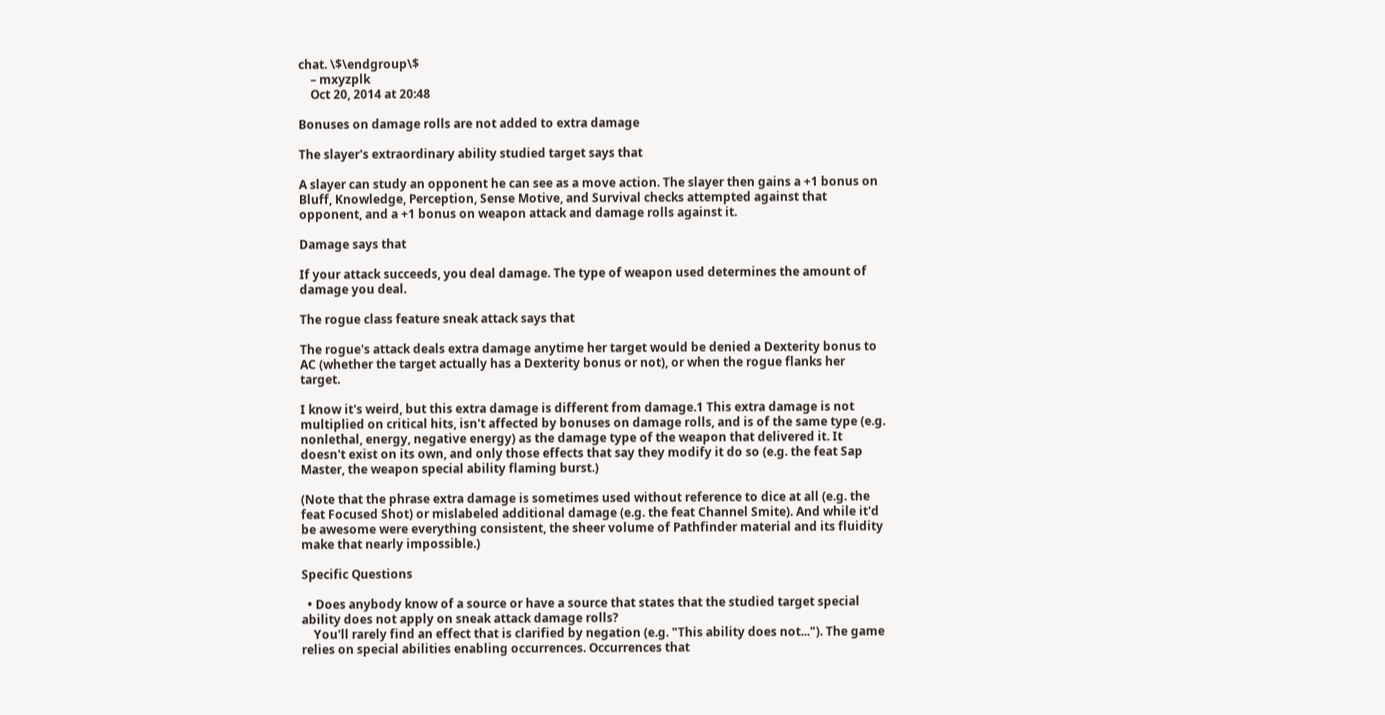chat. \$\endgroup\$
    – mxyzplk
    Oct 20, 2014 at 20:48

Bonuses on damage rolls are not added to extra damage

The slayer's extraordinary ability studied target says that

A slayer can study an opponent he can see as a move action. The slayer then gains a +1 bonus on Bluff, Knowledge, Perception, Sense Motive, and Survival checks attempted against that opponent, and a +1 bonus on weapon attack and damage rolls against it.

Damage says that

If your attack succeeds, you deal damage. The type of weapon used determines the amount of damage you deal.

The rogue class feature sneak attack says that

The rogue's attack deals extra damage anytime her target would be denied a Dexterity bonus to AC (whether the target actually has a Dexterity bonus or not), or when the rogue flanks her target.

I know it's weird, but this extra damage is different from damage.1 This extra damage is not multiplied on critical hits, isn't affected by bonuses on damage rolls, and is of the same type (e.g. nonlethal, energy, negative energy) as the damage type of the weapon that delivered it. It doesn't exist on its own, and only those effects that say they modify it do so (e.g. the feat Sap Master, the weapon special ability flaming burst.)

(Note that the phrase extra damage is sometimes used without reference to dice at all (e.g. the feat Focused Shot) or mislabeled additional damage (e.g. the feat Channel Smite). And while it'd be awesome were everything consistent, the sheer volume of Pathfinder material and its fluidity make that nearly impossible.)

Specific Questions

  • Does anybody know of a source or have a source that states that the studied target special ability does not apply on sneak attack damage rolls?
    You'll rarely find an effect that is clarified by negation (e.g. "This ability does not..."). The game relies on special abilities enabling occurrences. Occurrences that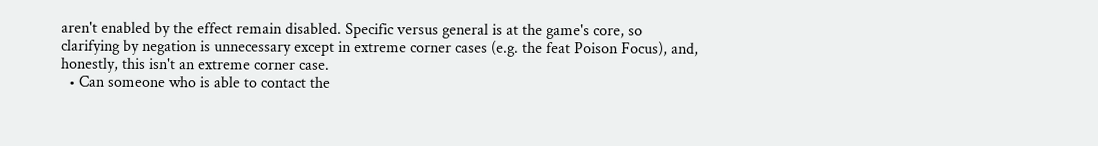aren't enabled by the effect remain disabled. Specific versus general is at the game's core, so clarifying by negation is unnecessary except in extreme corner cases (e.g. the feat Poison Focus), and, honestly, this isn't an extreme corner case.
  • Can someone who is able to contact the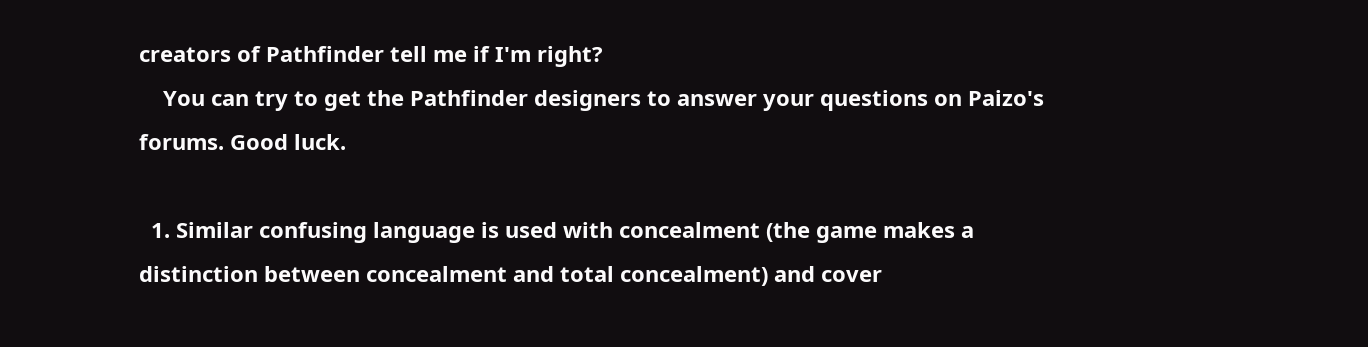creators of Pathfinder tell me if I'm right?
    You can try to get the Pathfinder designers to answer your questions on Paizo's forums. Good luck.

  1. Similar confusing language is used with concealment (the game makes a distinction between concealment and total concealment) and cover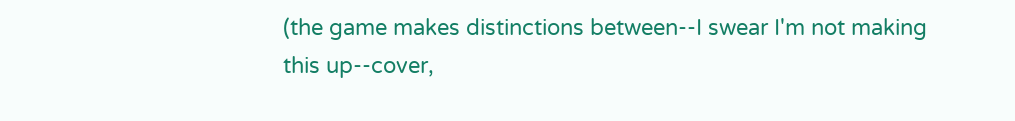(the game makes distinctions between--I swear I'm not making this up--cover,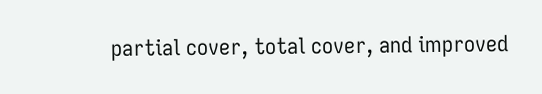partial cover, total cover, and improved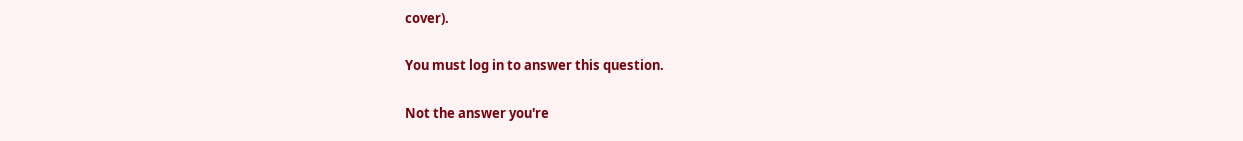cover).

You must log in to answer this question.

Not the answer you're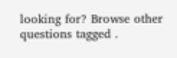looking for? Browse other questions tagged .